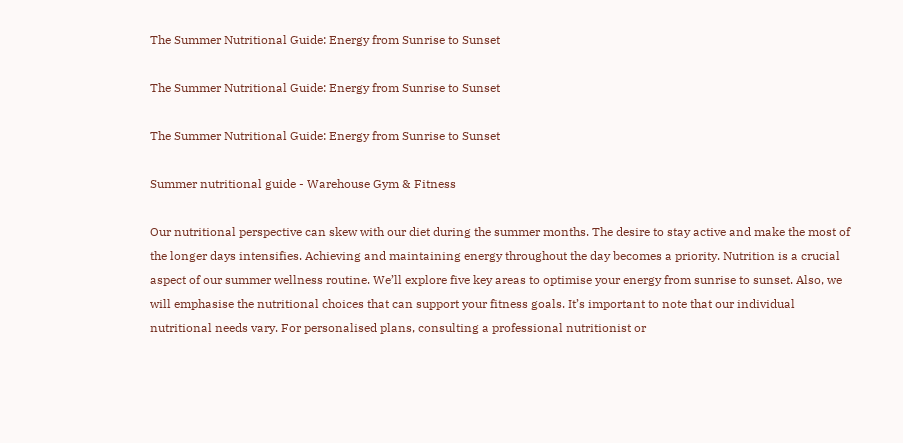The Summer Nutritional Guide: Energy from Sunrise to Sunset

The Summer Nutritional Guide: Energy from Sunrise to Sunset

The Summer Nutritional Guide: Energy from Sunrise to Sunset

Summer nutritional guide - Warehouse Gym & Fitness

Our nutritional perspective can skew with our diet during the summer months. The desire to stay active and make the most of the longer days intensifies. Achieving and maintaining energy throughout the day becomes a priority. Nutrition is a crucial aspect of our summer wellness routine. We’ll explore five key areas to optimise your energy from sunrise to sunset. Also, we will emphasise the nutritional choices that can support your fitness goals. It’s important to note that our individual nutritional needs vary. For personalised plans, consulting a professional nutritionist or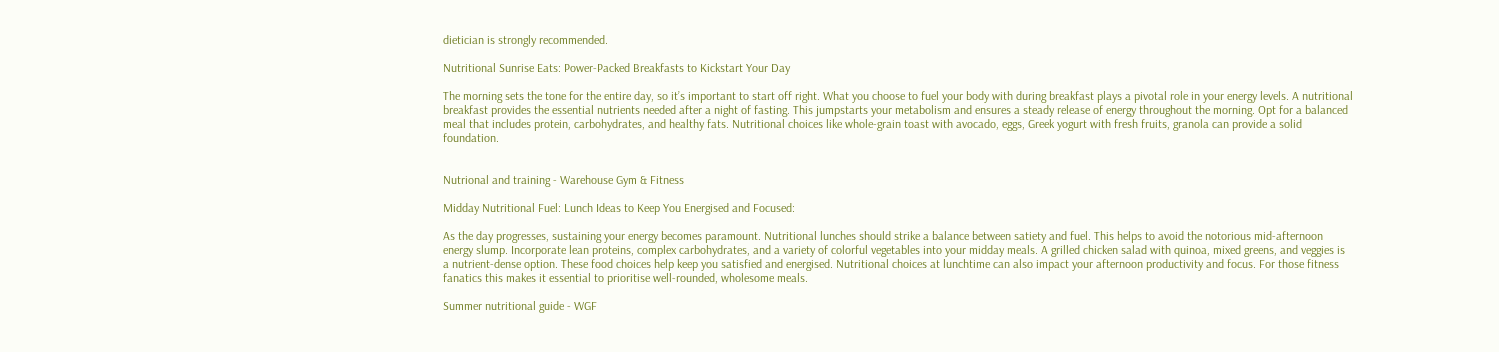dietician is strongly recommended.

Nutritional Sunrise Eats: Power-Packed Breakfasts to Kickstart Your Day

The morning sets the tone for the entire day, so it’s important to start off right. What you choose to fuel your body with during breakfast plays a pivotal role in your energy levels. A nutritional breakfast provides the essential nutrients needed after a night of fasting. This jumpstarts your metabolism and ensures a steady release of energy throughout the morning. Opt for a balanced meal that includes protein, carbohydrates, and healthy fats. Nutritional choices like whole-grain toast with avocado, eggs, Greek yogurt with fresh fruits, granola can provide a solid foundation.


Nutrional and training - Warehouse Gym & Fitness

Midday Nutritional Fuel: Lunch Ideas to Keep You Energised and Focused:

As the day progresses, sustaining your energy becomes paramount. Nutritional lunches should strike a balance between satiety and fuel. This helps to avoid the notorious mid-afternoon energy slump. Incorporate lean proteins, complex carbohydrates, and a variety of colorful vegetables into your midday meals. A grilled chicken salad with quinoa, mixed greens, and veggies is a nutrient-dense option. These food choices help keep you satisfied and energised. Nutritional choices at lunchtime can also impact your afternoon productivity and focus. For those fitness fanatics this makes it essential to prioritise well-rounded, wholesome meals.

Summer nutritional guide - WGF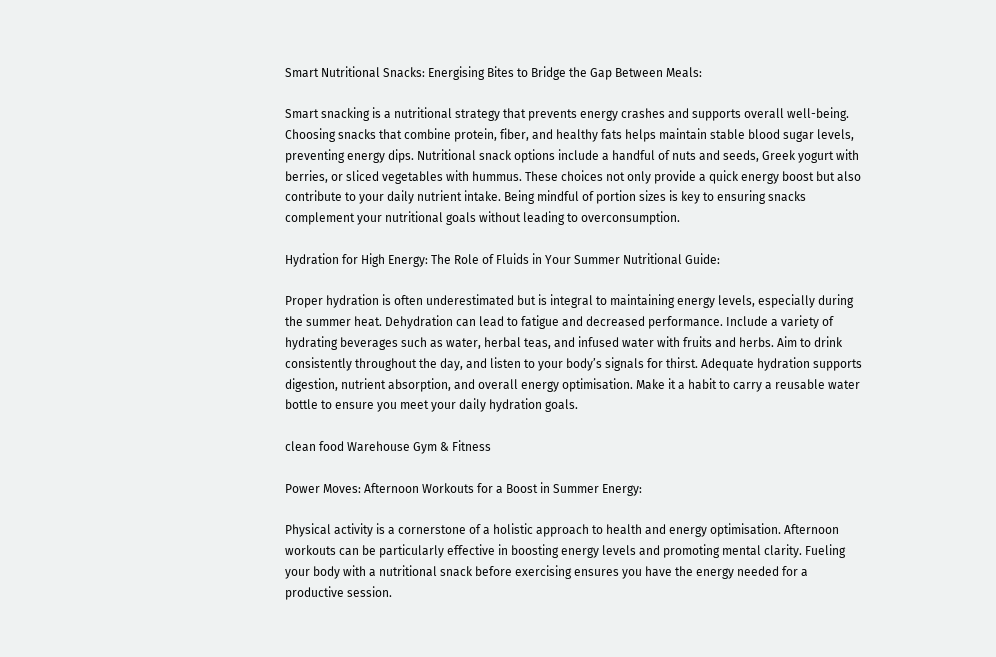Smart Nutritional Snacks: Energising Bites to Bridge the Gap Between Meals:

Smart snacking is a nutritional strategy that prevents energy crashes and supports overall well-being. Choosing snacks that combine protein, fiber, and healthy fats helps maintain stable blood sugar levels, preventing energy dips. Nutritional snack options include a handful of nuts and seeds, Greek yogurt with berries, or sliced vegetables with hummus. These choices not only provide a quick energy boost but also contribute to your daily nutrient intake. Being mindful of portion sizes is key to ensuring snacks complement your nutritional goals without leading to overconsumption.

Hydration for High Energy: The Role of Fluids in Your Summer Nutritional Guide:

Proper hydration is often underestimated but is integral to maintaining energy levels, especially during the summer heat. Dehydration can lead to fatigue and decreased performance. Include a variety of hydrating beverages such as water, herbal teas, and infused water with fruits and herbs. Aim to drink consistently throughout the day, and listen to your body’s signals for thirst. Adequate hydration supports digestion, nutrient absorption, and overall energy optimisation. Make it a habit to carry a reusable water bottle to ensure you meet your daily hydration goals.

clean food Warehouse Gym & Fitness

Power Moves: Afternoon Workouts for a Boost in Summer Energy:

Physical activity is a cornerstone of a holistic approach to health and energy optimisation. Afternoon workouts can be particularly effective in boosting energy levels and promoting mental clarity. Fueling your body with a nutritional snack before exercising ensures you have the energy needed for a productive session.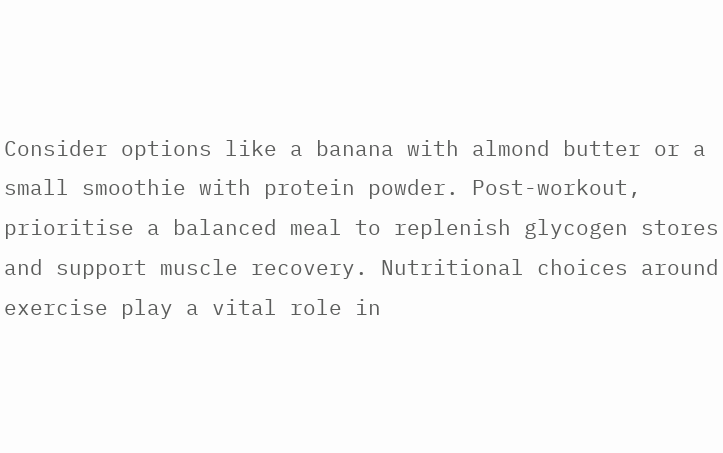Consider options like a banana with almond butter or a small smoothie with protein powder. Post-workout, prioritise a balanced meal to replenish glycogen stores and support muscle recovery. Nutritional choices around exercise play a vital role in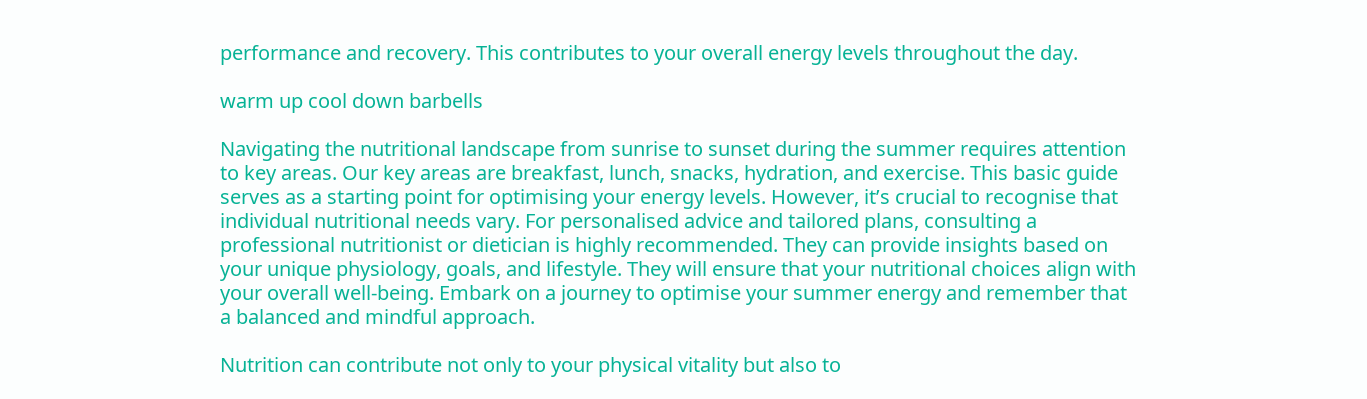performance and recovery. This contributes to your overall energy levels throughout the day.

warm up cool down barbells

Navigating the nutritional landscape from sunrise to sunset during the summer requires attention to key areas. Our key areas are breakfast, lunch, snacks, hydration, and exercise. This basic guide serves as a starting point for optimising your energy levels. However, it’s crucial to recognise that individual nutritional needs vary. For personalised advice and tailored plans, consulting a professional nutritionist or dietician is highly recommended. They can provide insights based on your unique physiology, goals, and lifestyle. They will ensure that your nutritional choices align with your overall well-being. Embark on a journey to optimise your summer energy and remember that a balanced and mindful approach.

Nutrition can contribute not only to your physical vitality but also to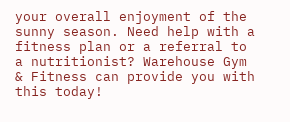your overall enjoyment of the sunny season. Need help with a fitness plan or a referral to a nutritionist? Warehouse Gym & Fitness can provide you with this today!